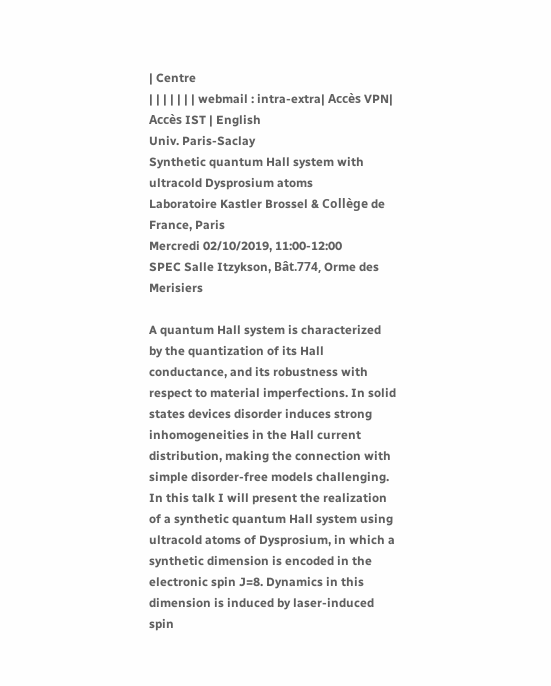| Centre
| | | | | | | webmail : intra-extra| Accès VPN| Accès IST | English
Univ. Paris-Saclay
Synthetic quantum Hall system with ultracold Dysprosium atoms
Laboratoire Kastler Brossel & Collège de France, Paris
Mercredi 02/10/2019, 11:00-12:00
SPEC Salle Itzykson, Bât.774, Orme des Merisiers

A quantum Hall system is characterized by the quantization of its Hall conductance, and its robustness with respect to material imperfections. In solid states devices disorder induces strong inhomogeneities in the Hall current distribution, making the connection with simple disorder-free models challenging. In this talk I will present the realization of a synthetic quantum Hall system using ultracold atoms of Dysprosium, in which a synthetic dimension is encoded in the electronic spin J=8. Dynamics in this dimension is induced by laser-induced spin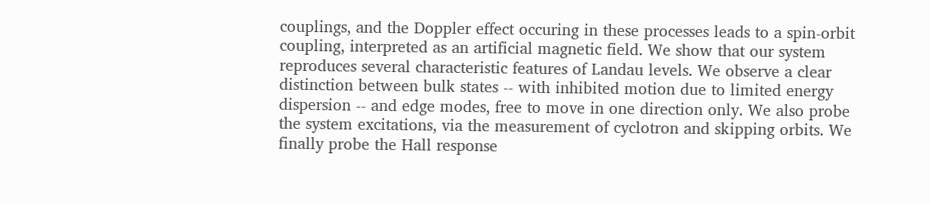couplings, and the Doppler effect occuring in these processes leads to a spin-orbit coupling, interpreted as an artificial magnetic field. We show that our system reproduces several characteristic features of Landau levels. We observe a clear distinction between bulk states -- with inhibited motion due to limited energy dispersion -- and edge modes, free to move in one direction only. We also probe the system excitations, via the measurement of cyclotron and skipping orbits. We finally probe the Hall response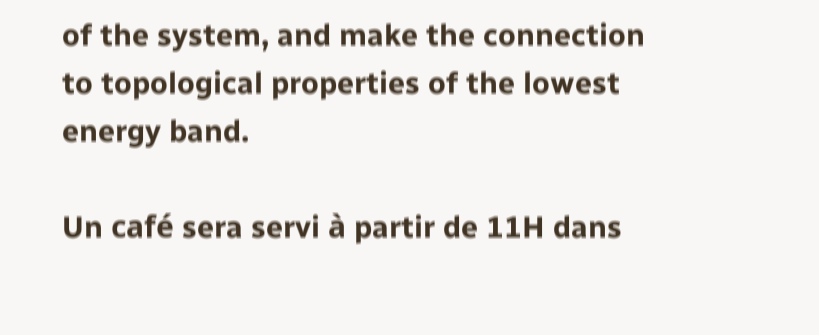of the system, and make the connection to topological properties of the lowest energy band.

Un café sera servi à partir de 11H dans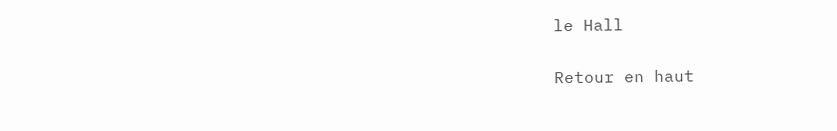le Hall


Retour en haut